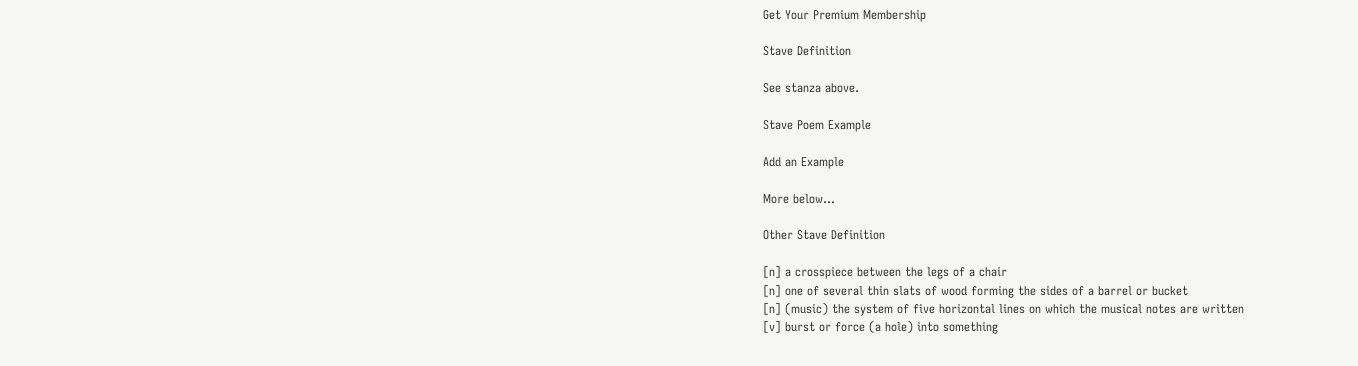Get Your Premium Membership

Stave Definition

See stanza above.

Stave Poem Example

Add an Example

More below...

Other Stave Definition

[n] a crosspiece between the legs of a chair
[n] one of several thin slats of wood forming the sides of a barrel or bucket
[n] (music) the system of five horizontal lines on which the musical notes are written
[v] burst or force (a hole) into something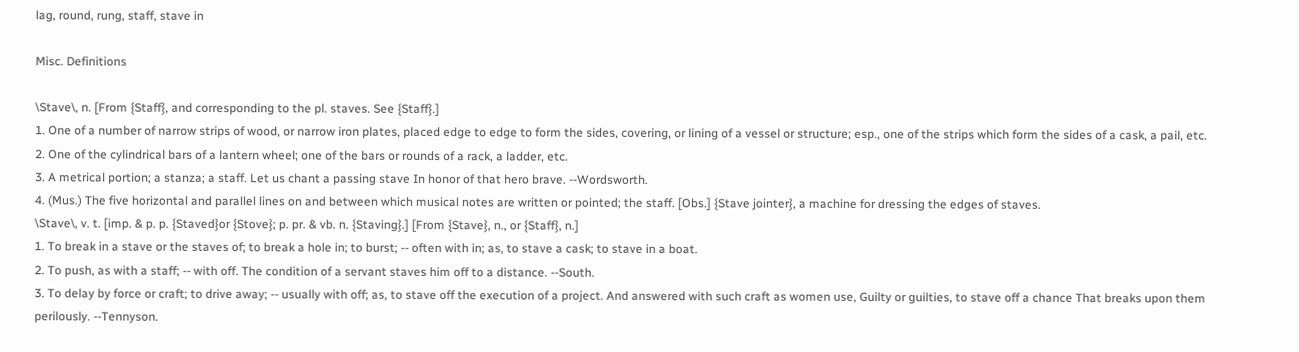lag, round, rung, staff, stave in

Misc. Definitions

\Stave\, n. [From {Staff}, and corresponding to the pl. staves. See {Staff}.]
1. One of a number of narrow strips of wood, or narrow iron plates, placed edge to edge to form the sides, covering, or lining of a vessel or structure; esp., one of the strips which form the sides of a cask, a pail, etc.
2. One of the cylindrical bars of a lantern wheel; one of the bars or rounds of a rack, a ladder, etc.
3. A metrical portion; a stanza; a staff. Let us chant a passing stave In honor of that hero brave. --Wordsworth.
4. (Mus.) The five horizontal and parallel lines on and between which musical notes are written or pointed; the staff. [Obs.] {Stave jointer}, a machine for dressing the edges of staves.
\Stave\, v. t. [imp. & p. p. {Staved}or {Stove}; p. pr. & vb. n. {Staving}.] [From {Stave}, n., or {Staff}, n.]
1. To break in a stave or the staves of; to break a hole in; to burst; -- often with in; as, to stave a cask; to stave in a boat.
2. To push, as with a staff; -- with off. The condition of a servant staves him off to a distance. --South.
3. To delay by force or craft; to drive away; -- usually with off; as, to stave off the execution of a project. And answered with such craft as women use, Guilty or guilties, to stave off a chance That breaks upon them perilously. --Tennyson.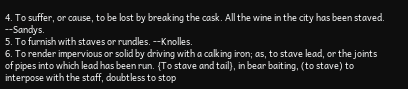4. To suffer, or cause, to be lost by breaking the cask. All the wine in the city has been staved. --Sandys.
5. To furnish with staves or rundles. --Knolles.
6. To render impervious or solid by driving with a calking iron; as, to stave lead, or the joints of pipes into which lead has been run. {To stave and tail}, in bear baiting, (to stave) to interpose with the staff, doubtless to stop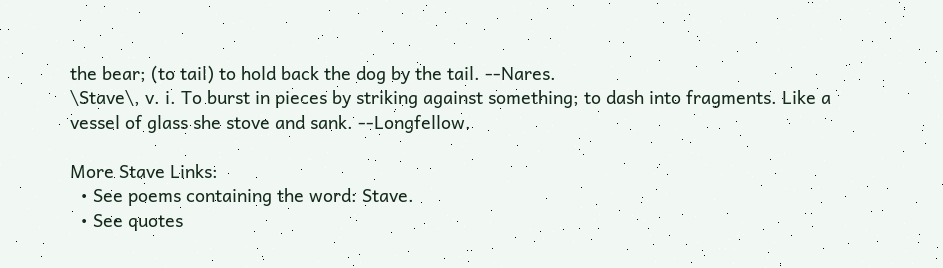the bear; (to tail) to hold back the dog by the tail. --Nares.
\Stave\, v. i. To burst in pieces by striking against something; to dash into fragments. Like a vessel of glass she stove and sank. --Longfellow.

More Stave Links:
  • See poems containing the word: Stave.
  • See quotes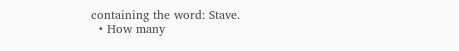containing the word: Stave.
  • How many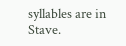syllables are in Stave.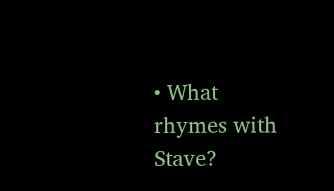• What rhymes with Stave?